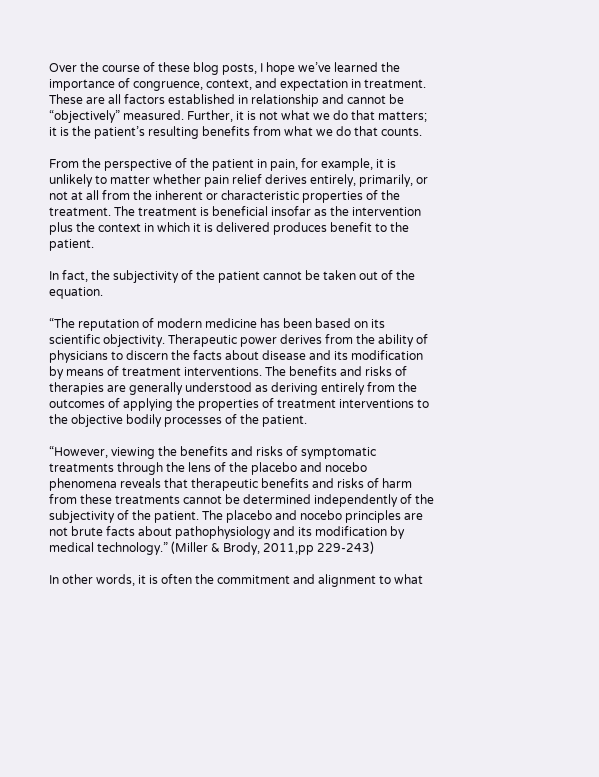Over the course of these blog posts, I hope we’ve learned the importance of congruence, context, and expectation in treatment. These are all factors established in relationship and cannot be “objectively” measured. Further, it is not what we do that matters; it is the patient’s resulting benefits from what we do that counts.

From the perspective of the patient in pain, for example, it is unlikely to matter whether pain relief derives entirely, primarily, or not at all from the inherent or characteristic properties of the treatment. The treatment is beneficial insofar as the intervention plus the context in which it is delivered produces benefit to the patient.

In fact, the subjectivity of the patient cannot be taken out of the equation.

“The reputation of modern medicine has been based on its scientific objectivity. Therapeutic power derives from the ability of physicians to discern the facts about disease and its modification by means of treatment interventions. The benefits and risks of therapies are generally understood as deriving entirely from the outcomes of applying the properties of treatment interventions to the objective bodily processes of the patient.

“However, viewing the benefits and risks of symptomatic treatments through the lens of the placebo and nocebo phenomena reveals that therapeutic benefits and risks of harm from these treatments cannot be determined independently of the subjectivity of the patient. The placebo and nocebo principles are not brute facts about pathophysiology and its modification by medical technology.” (Miller & Brody, 2011,pp 229-243)

In other words, it is often the commitment and alignment to what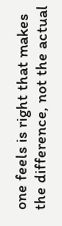one feels is right that makes the difference, not the actual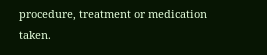procedure, treatment or medication taken.